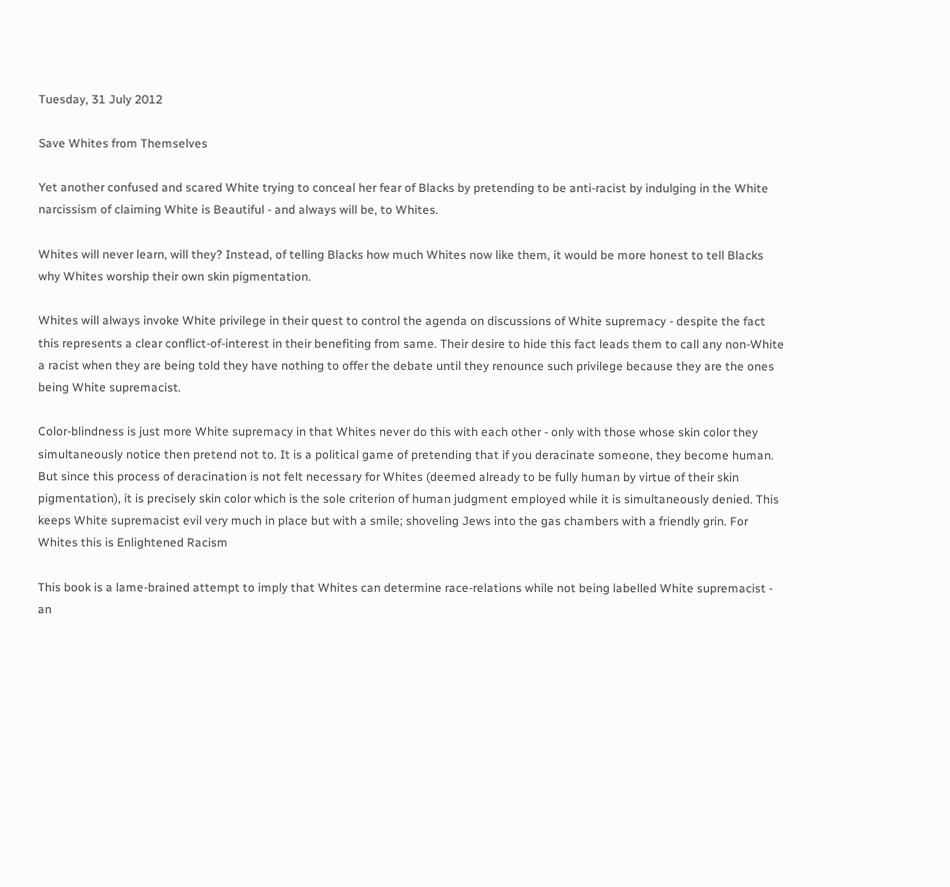Tuesday, 31 July 2012

Save Whites from Themselves

Yet another confused and scared White trying to conceal her fear of Blacks by pretending to be anti-racist by indulging in the White narcissism of claiming White is Beautiful - and always will be, to Whites.

Whites will never learn, will they? Instead, of telling Blacks how much Whites now like them, it would be more honest to tell Blacks why Whites worship their own skin pigmentation.

Whites will always invoke White privilege in their quest to control the agenda on discussions of White supremacy - despite the fact this represents a clear conflict-of-interest in their benefiting from same. Their desire to hide this fact leads them to call any non-White a racist when they are being told they have nothing to offer the debate until they renounce such privilege because they are the ones being White supremacist.

Color-blindness is just more White supremacy in that Whites never do this with each other - only with those whose skin color they simultaneously notice then pretend not to. It is a political game of pretending that if you deracinate someone, they become human. But since this process of deracination is not felt necessary for Whites (deemed already to be fully human by virtue of their skin pigmentation), it is precisely skin color which is the sole criterion of human judgment employed while it is simultaneously denied. This keeps White supremacist evil very much in place but with a smile; shoveling Jews into the gas chambers with a friendly grin. For Whites this is Enlightened Racism

This book is a lame-brained attempt to imply that Whites can determine race-relations while not being labelled White supremacist - an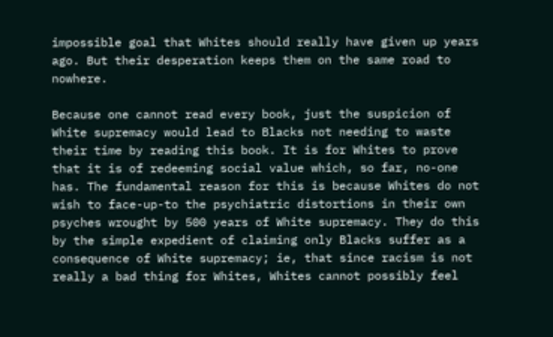impossible goal that Whites should really have given up years ago. But their desperation keeps them on the same road to nowhere.

Because one cannot read every book, just the suspicion of White supremacy would lead to Blacks not needing to waste their time by reading this book. It is for Whites to prove that it is of redeeming social value which, so far, no-one has. The fundamental reason for this is because Whites do not wish to face-up-to the psychiatric distortions in their own psyches wrought by 500 years of White supremacy. They do this by the simple expedient of claiming only Blacks suffer as a consequence of White supremacy; ie, that since racism is not really a bad thing for Whites, Whites cannot possibly feel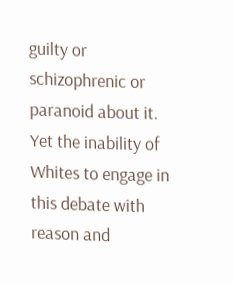guilty or schizophrenic or paranoid about it. Yet the inability of Whites to engage in this debate with reason and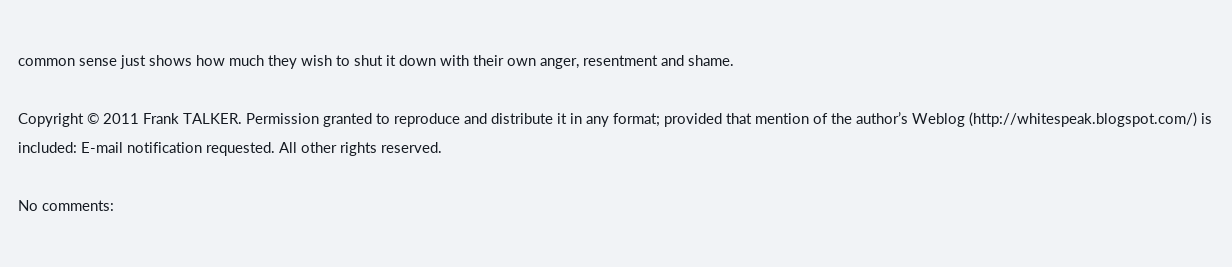common sense just shows how much they wish to shut it down with their own anger, resentment and shame.

Copyright © 2011 Frank TALKER. Permission granted to reproduce and distribute it in any format; provided that mention of the author’s Weblog (http://whitespeak.blogspot.com/) is included: E-mail notification requested. All other rights reserved.

No comments: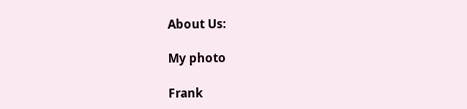About Us:

My photo

Frank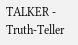TALKER - Truth-Teller